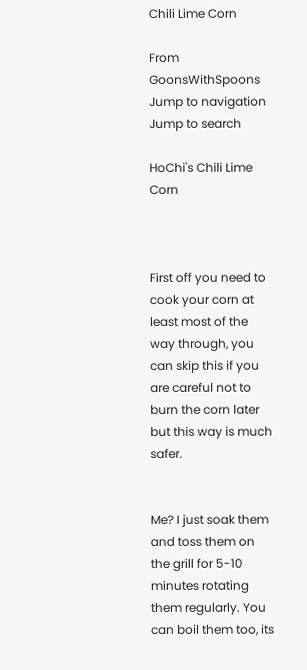Chili Lime Corn

From GoonsWithSpoons
Jump to navigation Jump to search

HoChi's Chili Lime Corn



First off you need to cook your corn at least most of the way through, you can skip this if you are careful not to burn the corn later but this way is much safer.


Me? I just soak them and toss them on the grill for 5-10 minutes rotating them regularly. You can boil them too, its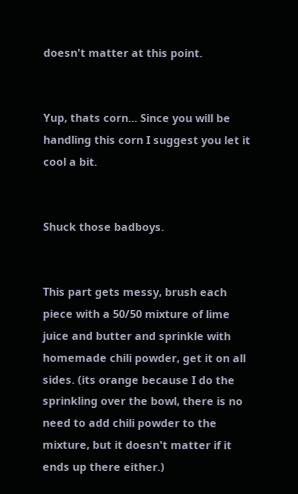doesn't matter at this point.


Yup, thats corn... Since you will be handling this corn I suggest you let it cool a bit.


Shuck those badboys.


This part gets messy, brush each piece with a 50/50 mixture of lime juice and butter and sprinkle with homemade chili powder, get it on all sides. (its orange because I do the sprinkling over the bowl, there is no need to add chili powder to the mixture, but it doesn't matter if it ends up there either.)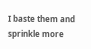I baste them and sprinkle more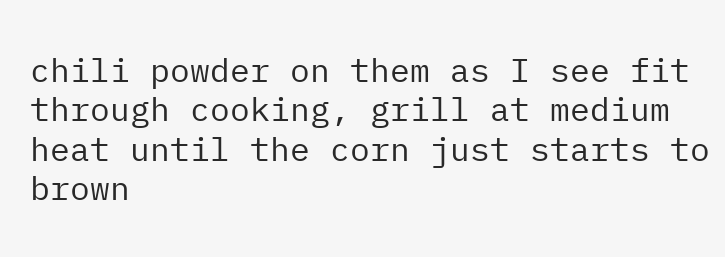chili powder on them as I see fit through cooking, grill at medium heat until the corn just starts to brown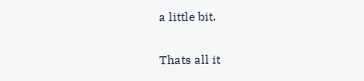a little bit.

Thats all it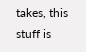takes, this stuff is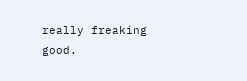really freaking good.